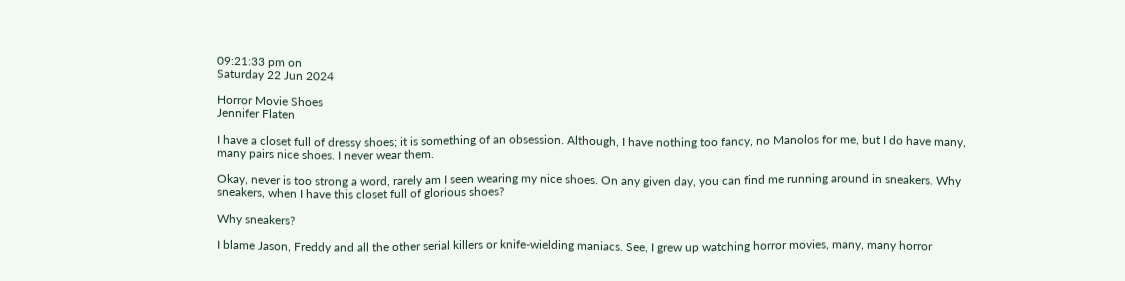09:21:33 pm on
Saturday 22 Jun 2024

Horror Movie Shoes
Jennifer Flaten

I have a closet full of dressy shoes; it is something of an obsession. Although, I have nothing too fancy, no Manolos for me, but I do have many, many pairs nice shoes. I never wear them.

Okay, never is too strong a word, rarely am I seen wearing my nice shoes. On any given day, you can find me running around in sneakers. Why sneakers, when I have this closet full of glorious shoes?

Why sneakers?

I blame Jason, Freddy and all the other serial killers or knife-wielding maniacs. See, I grew up watching horror movies, many, many horror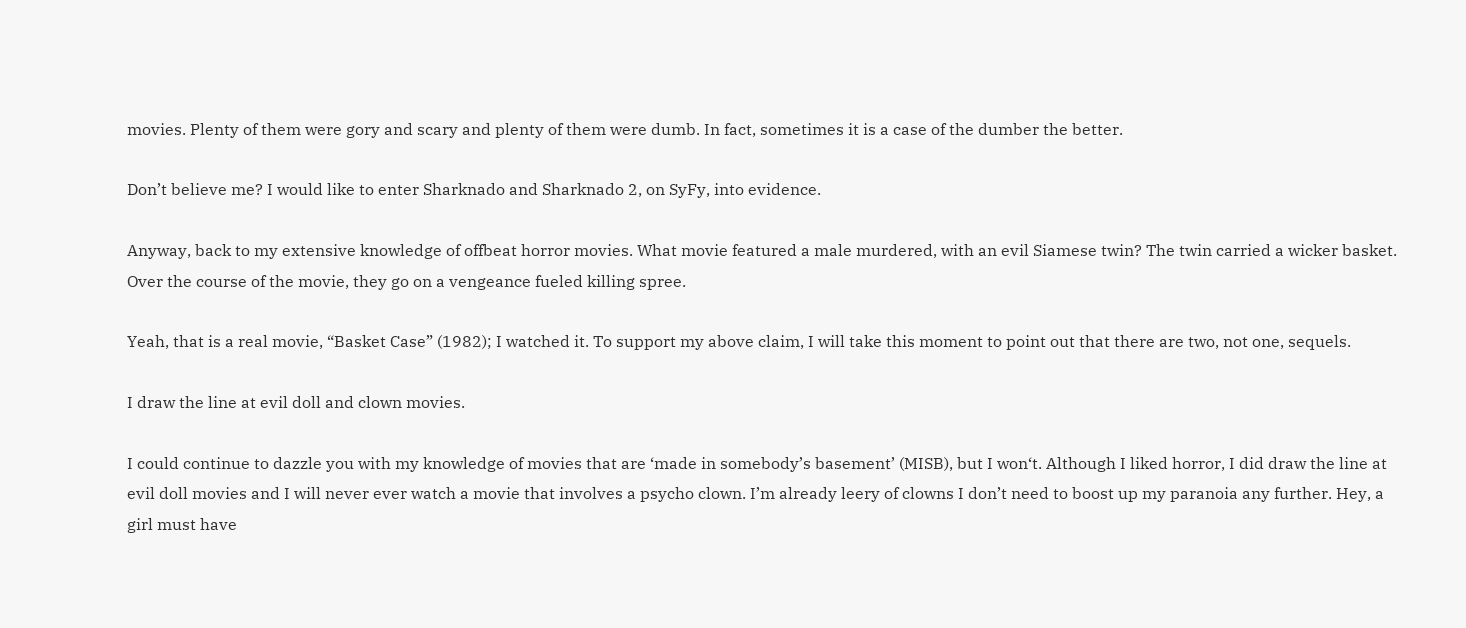movies. Plenty of them were gory and scary and plenty of them were dumb. In fact, sometimes it is a case of the dumber the better.

Don’t believe me? I would like to enter Sharknado and Sharknado 2, on SyFy, into evidence.

Anyway, back to my extensive knowledge of offbeat horror movies. What movie featured a male murdered, with an evil Siamese twin? The twin carried a wicker basket. Over the course of the movie, they go on a vengeance fueled killing spree.

Yeah, that is a real movie, “Basket Case” (1982); I watched it. To support my above claim, I will take this moment to point out that there are two, not one, sequels.

I draw the line at evil doll and clown movies.

I could continue to dazzle you with my knowledge of movies that are ‘made in somebody’s basement’ (MISB), but I won‘t. Although I liked horror, I did draw the line at evil doll movies and I will never ever watch a movie that involves a psycho clown. I’m already leery of clowns I don’t need to boost up my paranoia any further. Hey, a girl must have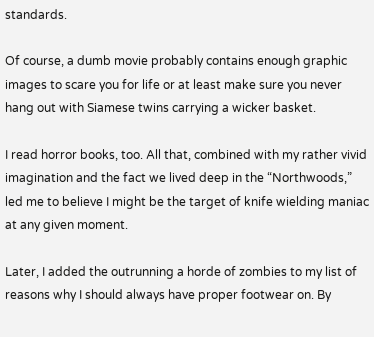standards.

Of course, a dumb movie probably contains enough graphic images to scare you for life or at least make sure you never hang out with Siamese twins carrying a wicker basket.

I read horror books, too. All that, combined with my rather vivid imagination and the fact we lived deep in the “Northwoods,” led me to believe I might be the target of knife wielding maniac at any given moment.

Later, I added the outrunning a horde of zombies to my list of reasons why I should always have proper footwear on. By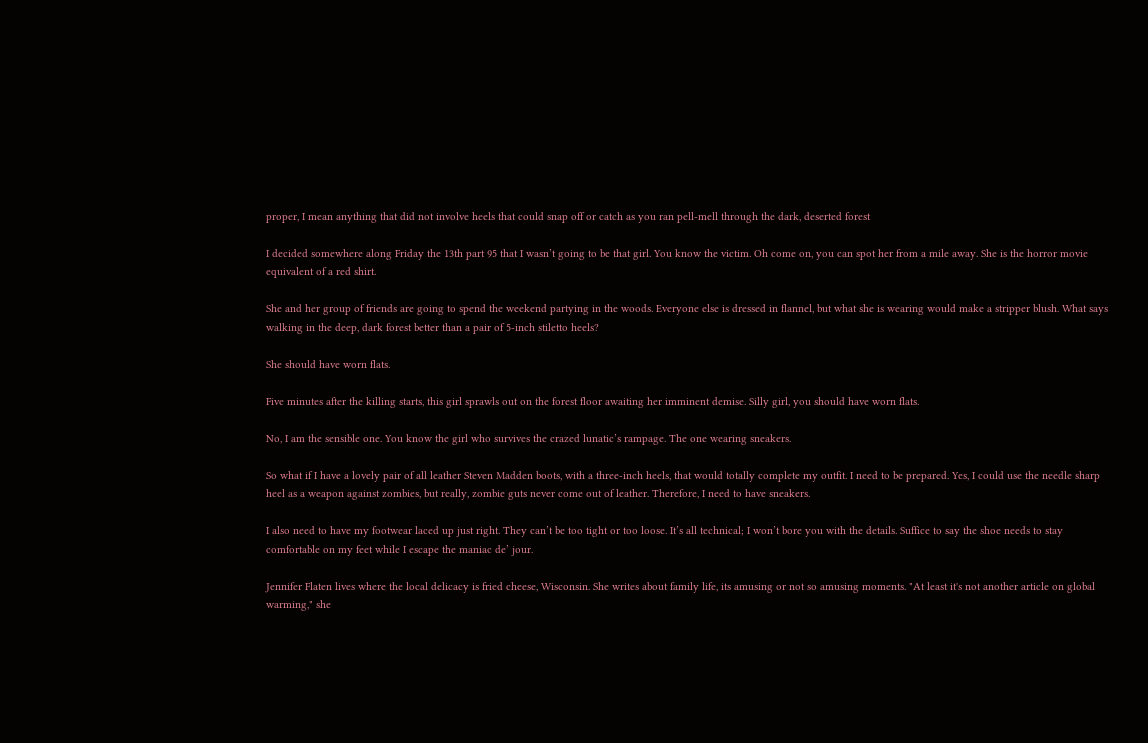proper, I mean anything that did not involve heels that could snap off or catch as you ran pell-mell through the dark, deserted forest

I decided somewhere along Friday the 13th part 95 that I wasn’t going to be that girl. You know the victim. Oh come on, you can spot her from a mile away. She is the horror movie equivalent of a red shirt.

She and her group of friends are going to spend the weekend partying in the woods. Everyone else is dressed in flannel, but what she is wearing would make a stripper blush. What says walking in the deep, dark forest better than a pair of 5-inch stiletto heels?

She should have worn flats.

Five minutes after the killing starts, this girl sprawls out on the forest floor awaiting her imminent demise. Silly girl, you should have worn flats.

No, I am the sensible one. You know the girl who survives the crazed lunatic’s rampage. The one wearing sneakers.

So what if I have a lovely pair of all leather Steven Madden boots, with a three-inch heels, that would totally complete my outfit. I need to be prepared. Yes, I could use the needle sharp heel as a weapon against zombies, but really, zombie guts never come out of leather. Therefore, I need to have sneakers.

I also need to have my footwear laced up just right. They can’t be too tight or too loose. It’s all technical; I won’t bore you with the details. Suffice to say the shoe needs to stay comfortable on my feet while I escape the maniac de’ jour.

Jennifer Flaten lives where the local delicacy is fried cheese, Wisconsin. She writes about family life, its amusing or not so amusing moments. "At least it's not another article on global warming," she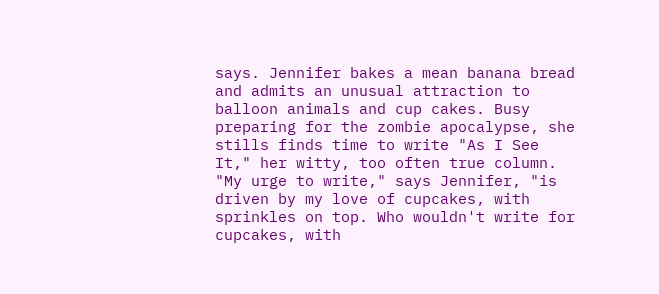says. Jennifer bakes a mean banana bread and admits an unusual attraction to balloon animals and cup cakes. Busy preparing for the zombie apocalypse, she stills finds time to write "As I See It," her witty, too often true column. "My urge to write," says Jennifer, "is driven by my love of cupcakes, with sprinkles on top. Who wouldn't write for cupcakes, with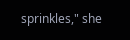sprinkles," she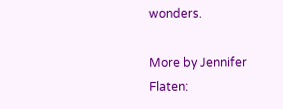wonders.

More by Jennifer Flaten: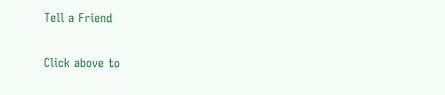Tell a Friend

Click above to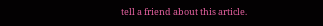tell a friend about this article.